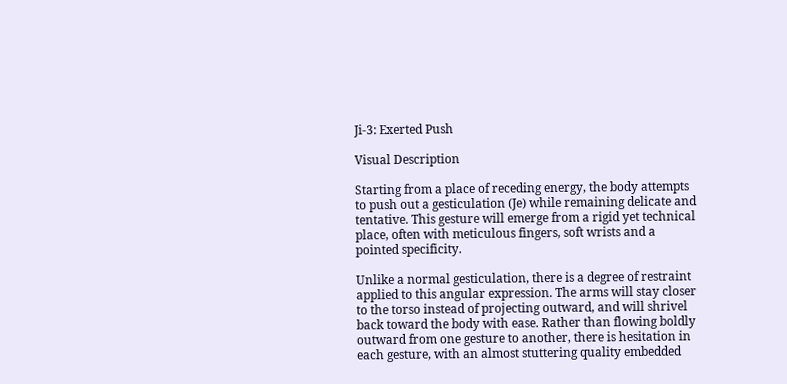Ji-3: Exerted Push

Visual Description

Starting from a place of receding energy, the body attempts to push out a gesticulation (Je) while remaining delicate and tentative. This gesture will emerge from a rigid yet technical place, often with meticulous fingers, soft wrists and a pointed specificity.

Unlike a normal gesticulation, there is a degree of restraint applied to this angular expression. The arms will stay closer to the torso instead of projecting outward, and will shrivel back toward the body with ease. Rather than flowing boldly outward from one gesture to another, there is hesitation in each gesture, with an almost stuttering quality embedded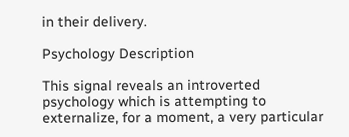in their delivery.

Psychology Description

This signal reveals an introverted psychology which is attempting to externalize, for a moment, a very particular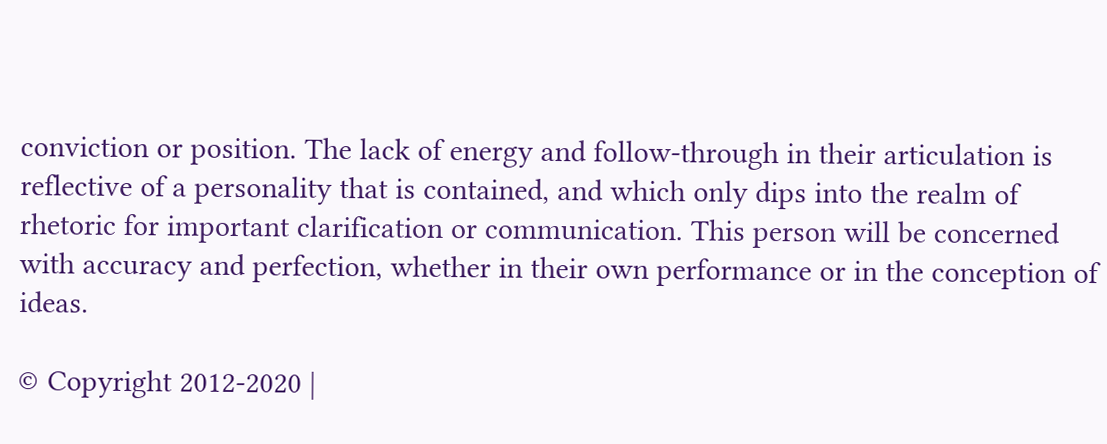conviction or position. The lack of energy and follow-through in their articulation is reflective of a personality that is contained, and which only dips into the realm of rhetoric for important clarification or communication. This person will be concerned with accuracy and perfection, whether in their own performance or in the conception of ideas.

© Copyright 2012-2020 |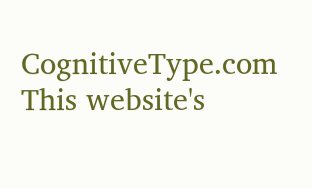CognitiveType.com
This website's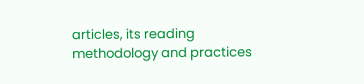articles, its reading methodology and practices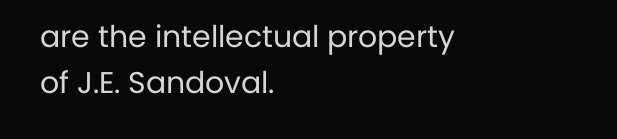are the intellectual property of J.E. Sandoval.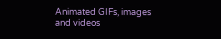Animated GIFs, images and videos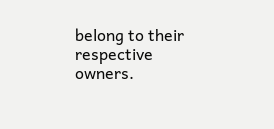belong to their respective owners.